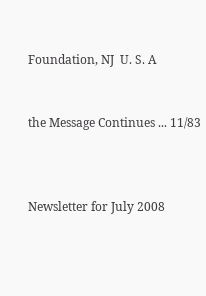Foundation, NJ  U. S. A


the Message Continues ... 11/83



Newsletter for July 2008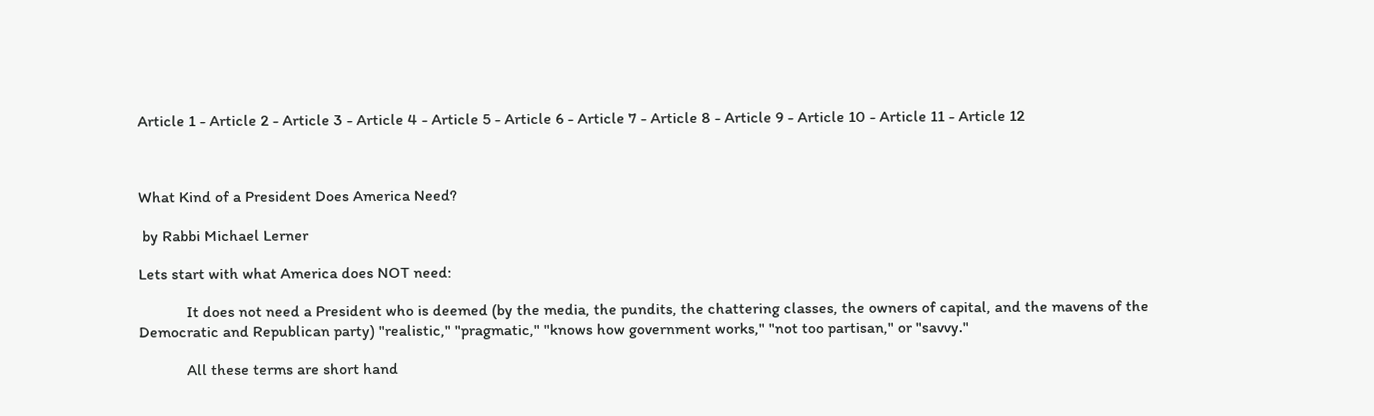Article 1 - Article 2 - Article 3 - Article 4 - Article 5 - Article 6 - Article 7 - Article 8 - Article 9 - Article 10 - Article 11 - Article 12



What Kind of a President Does America Need?

 by Rabbi Michael Lerner

Lets start with what America does NOT need:

            It does not need a President who is deemed (by the media, the pundits, the chattering classes, the owners of capital, and the mavens of the Democratic and Republican party) "realistic," "pragmatic," "knows how government works," "not too partisan," or "savvy."

            All these terms are short hand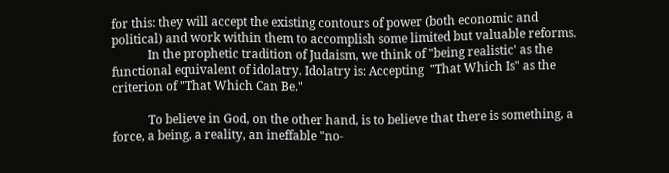for this: they will accept the existing contours of power (both economic and political) and work within them to accomplish some limited but valuable reforms.
            In the prophetic tradition of Judaism, we think of "being realistic' as the functional equivalent of idolatry. Idolatry is: Accepting  "That Which Is" as the criterion of "That Which Can Be."

            To believe in God, on the other hand, is to believe that there is something, a force, a being, a reality, an ineffable "no-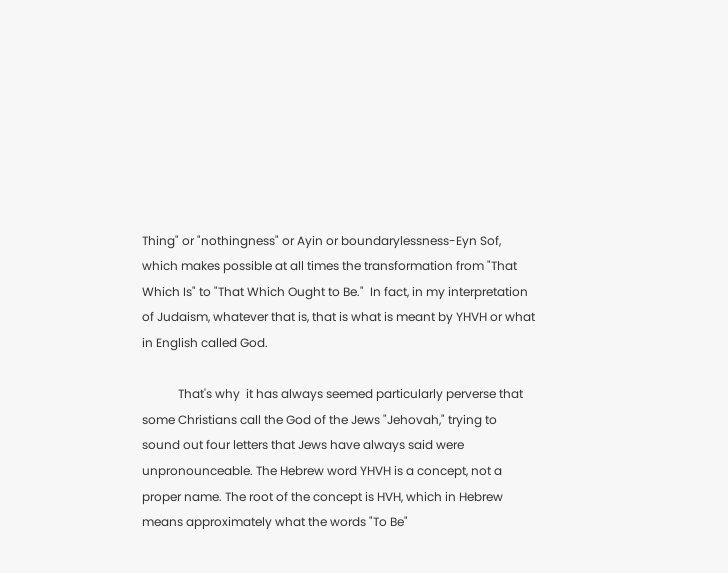Thing" or "nothingness" or Ayin or boundarylessness-Eyn Sof, which makes possible at all times the transformation from "That Which Is" to "That Which Ought to Be."  In fact, in my interpretation of Judaism, whatever that is, that is what is meant by YHVH or what in English called God.

            That's why  it has always seemed particularly perverse that some Christians call the God of the Jews "Jehovah," trying to sound out four letters that Jews have always said were unpronounceable. The Hebrew word YHVH is a concept, not a proper name. The root of the concept is HVH, which in Hebrew means approximately what the words "To Be"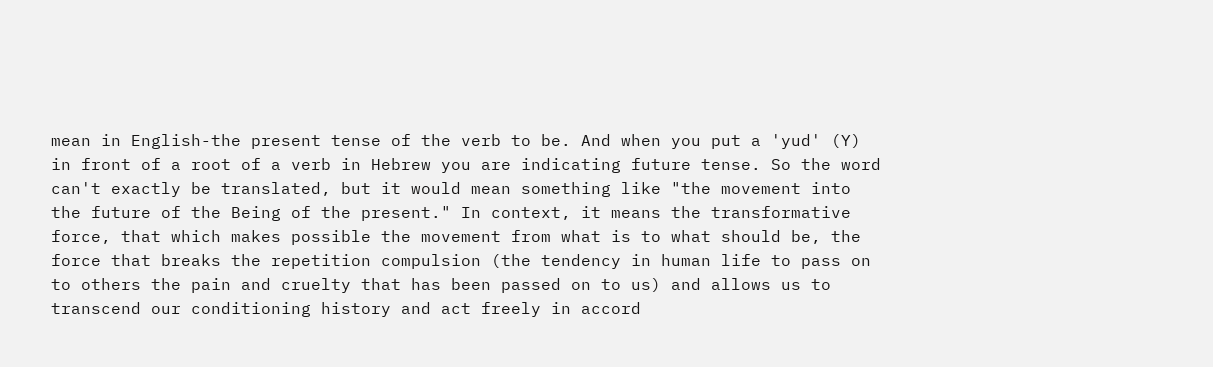mean in English-the present tense of the verb to be. And when you put a 'yud' (Y) in front of a root of a verb in Hebrew you are indicating future tense. So the word can't exactly be translated, but it would mean something like "the movement into the future of the Being of the present." In context, it means the transformative force, that which makes possible the movement from what is to what should be, the force that breaks the repetition compulsion (the tendency in human life to pass on to others the pain and cruelty that has been passed on to us) and allows us to transcend our conditioning history and act freely in accord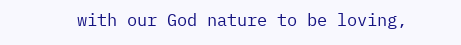with our God nature to be loving,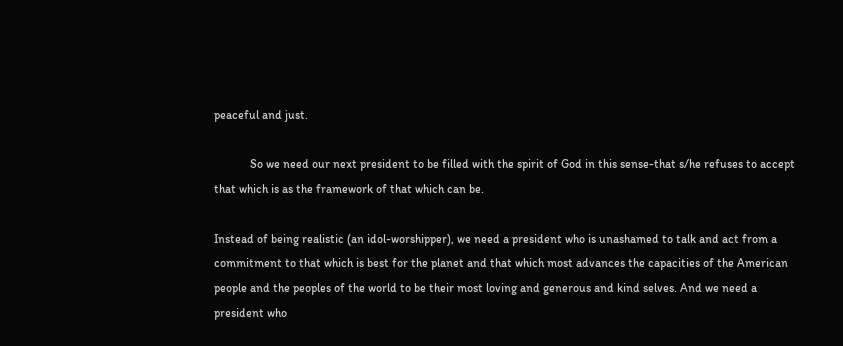peaceful and just.

            So we need our next president to be filled with the spirit of God in this sense-that s/he refuses to accept that which is as the framework of that which can be.

Instead of being realistic (an idol-worshipper), we need a president who is unashamed to talk and act from a commitment to that which is best for the planet and that which most advances the capacities of the American people and the peoples of the world to be their most loving and generous and kind selves. And we need a president who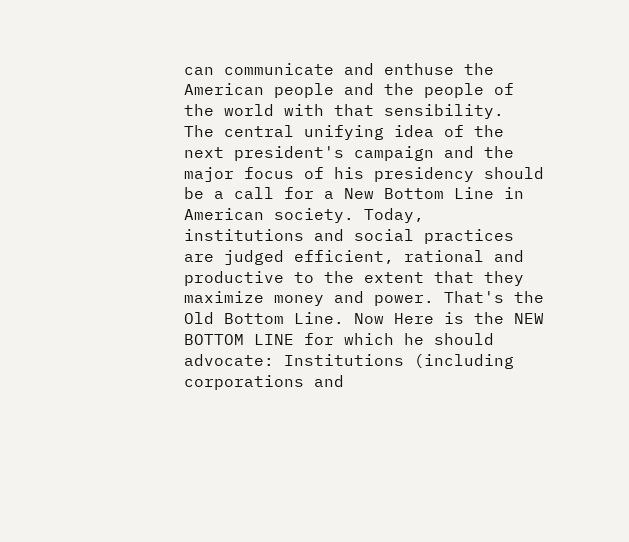can communicate and enthuse the American people and the people of the world with that sensibility.
The central unifying idea of the next president's campaign and the major focus of his presidency should be a call for a New Bottom Line in American society. Today, institutions and social practices are judged efficient, rational and productive to the extent that they maximize money and power. That's the Old Bottom Line. Now Here is the NEW BOTTOM LINE for which he should advocate: Institutions (including corporations and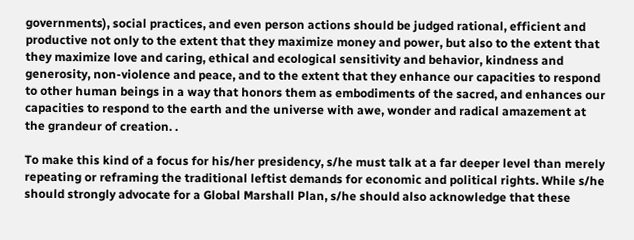governments), social practices, and even person actions should be judged rational, efficient and productive not only to the extent that they maximize money and power, but also to the extent that they maximize love and caring, ethical and ecological sensitivity and behavior, kindness and generosity, non-violence and peace, and to the extent that they enhance our capacities to respond to other human beings in a way that honors them as embodiments of the sacred, and enhances our capacities to respond to the earth and the universe with awe, wonder and radical amazement at the grandeur of creation. .

To make this kind of a focus for his/her presidency, s/he must talk at a far deeper level than merely repeating or reframing the traditional leftist demands for economic and political rights. While s/he should strongly advocate for a Global Marshall Plan, s/he should also acknowledge that these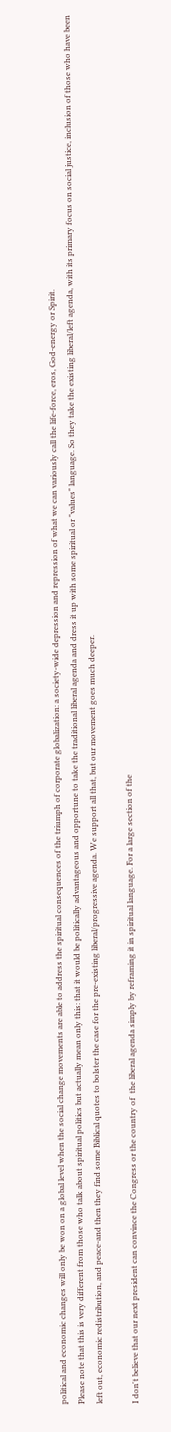political and economic changes will only be won on a global level when the social change movements are able to address the spiritual consequences of the triumph of corporate globalization: a society-wide depression and repression of what we can variously call the life-force, eros, God-energy or Spirit.
Please note that this is very different from those who talk about spiritual politics but actually mean only this: that it would be politically advantageous and opportune to take the traditional liberal agenda and dress it up with some spiritual or "values" language. So they take the existing liberal/left agenda, with its primary focus on social justice, inclusion of those who have been left out, economic redistribution, and peace-and then they find some Biblical quotes to bolster the case for the pre-existing liberal/progressive agenda. We support all that, but our movement goes much deeper.

I don't believe that our next president can convince the Congress or the country of  the liberal agenda simply by reframing it in spiritual language. For a large section of the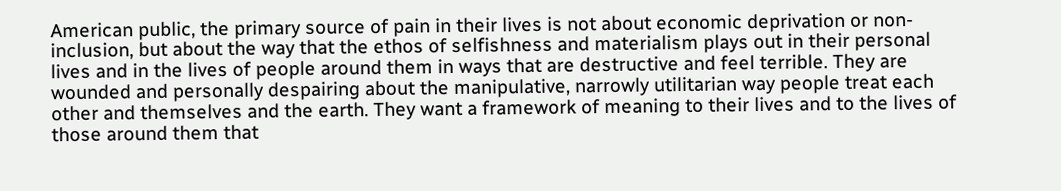American public, the primary source of pain in their lives is not about economic deprivation or non-inclusion, but about the way that the ethos of selfishness and materialism plays out in their personal lives and in the lives of people around them in ways that are destructive and feel terrible. They are wounded and personally despairing about the manipulative, narrowly utilitarian way people treat each other and themselves and the earth. They want a framework of meaning to their lives and to the lives of those around them that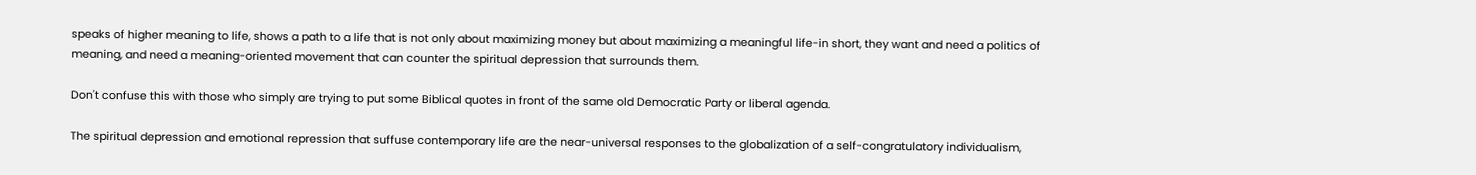speaks of higher meaning to life, shows a path to a life that is not only about maximizing money but about maximizing a meaningful life-in short, they want and need a politics of meaning, and need a meaning-oriented movement that can counter the spiritual depression that surrounds them.

Don't confuse this with those who simply are trying to put some Biblical quotes in front of the same old Democratic Party or liberal agenda.

The spiritual depression and emotional repression that suffuse contemporary life are the near-universal responses to the globalization of a self-congratulatory individualism,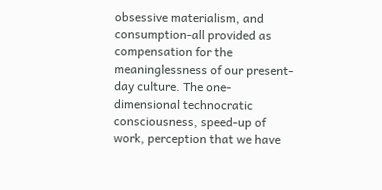obsessive materialism, and consumption-all provided as compensation for the meaninglessness of our present-day culture. The one-dimensional technocratic consciousness, speed-up of work, perception that we have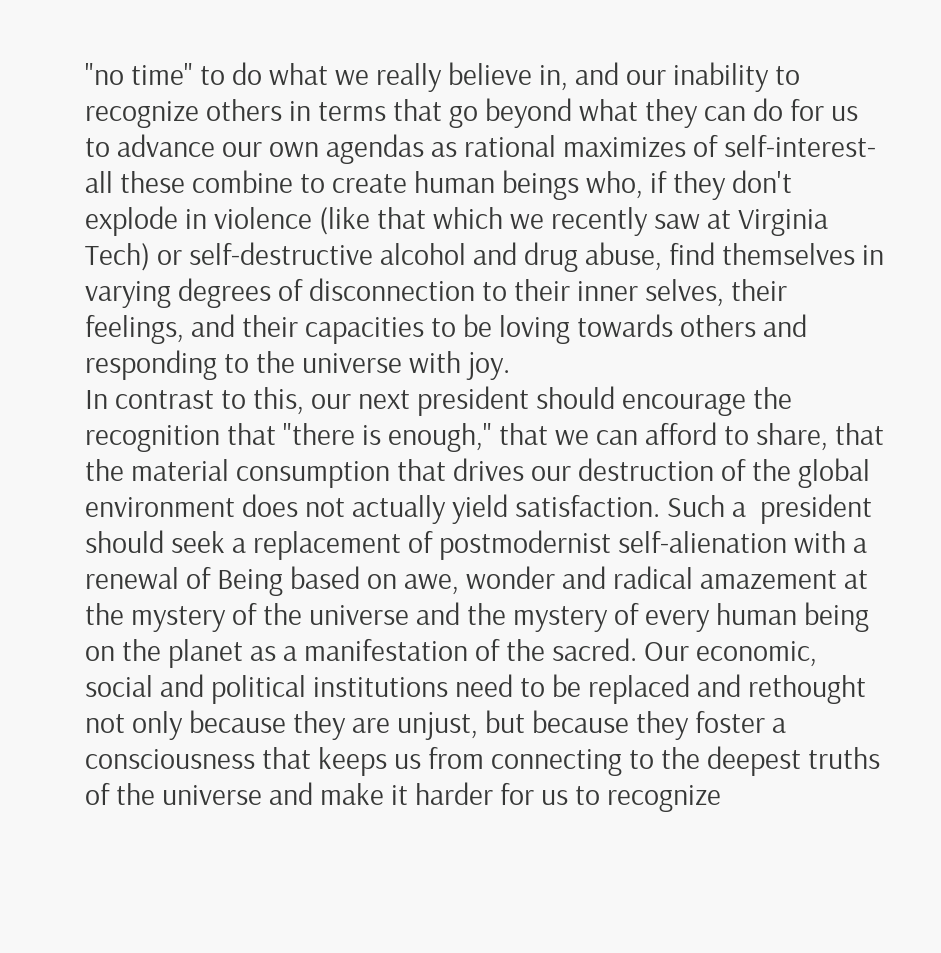"no time" to do what we really believe in, and our inability to recognize others in terms that go beyond what they can do for us to advance our own agendas as rational maximizes of self-interest-all these combine to create human beings who, if they don't explode in violence (like that which we recently saw at Virginia Tech) or self-destructive alcohol and drug abuse, find themselves in varying degrees of disconnection to their inner selves, their feelings, and their capacities to be loving towards others and responding to the universe with joy.
In contrast to this, our next president should encourage the recognition that "there is enough," that we can afford to share, that the material consumption that drives our destruction of the global environment does not actually yield satisfaction. Such a  president should seek a replacement of postmodernist self-alienation with a renewal of Being based on awe, wonder and radical amazement at the mystery of the universe and the mystery of every human being on the planet as a manifestation of the sacred. Our economic, social and political institutions need to be replaced and rethought not only because they are unjust, but because they foster a consciousness that keeps us from connecting to the deepest truths of the universe and make it harder for us to recognize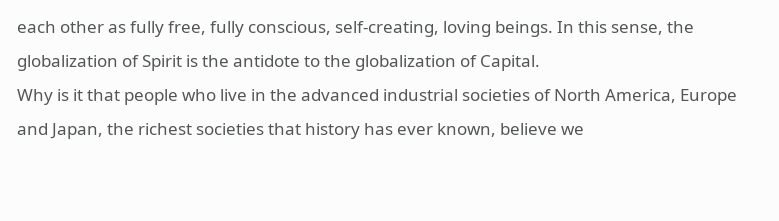each other as fully free, fully conscious, self-creating, loving beings. In this sense, the globalization of Spirit is the antidote to the globalization of Capital.
Why is it that people who live in the advanced industrial societies of North America, Europe and Japan, the richest societies that history has ever known, believe we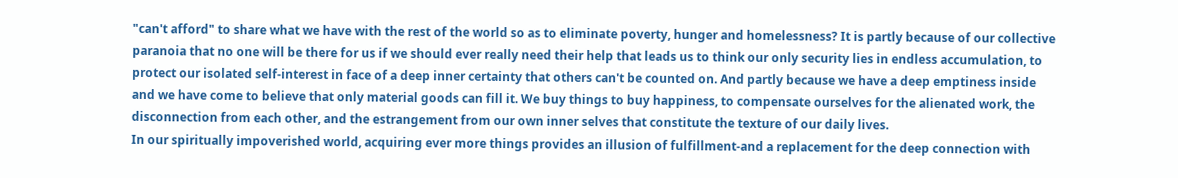"can't afford" to share what we have with the rest of the world so as to eliminate poverty, hunger and homelessness? It is partly because of our collective paranoia that no one will be there for us if we should ever really need their help that leads us to think our only security lies in endless accumulation, to protect our isolated self-interest in face of a deep inner certainty that others can't be counted on. And partly because we have a deep emptiness inside and we have come to believe that only material goods can fill it. We buy things to buy happiness, to compensate ourselves for the alienated work, the disconnection from each other, and the estrangement from our own inner selves that constitute the texture of our daily lives.
In our spiritually impoverished world, acquiring ever more things provides an illusion of fulfillment-and a replacement for the deep connection with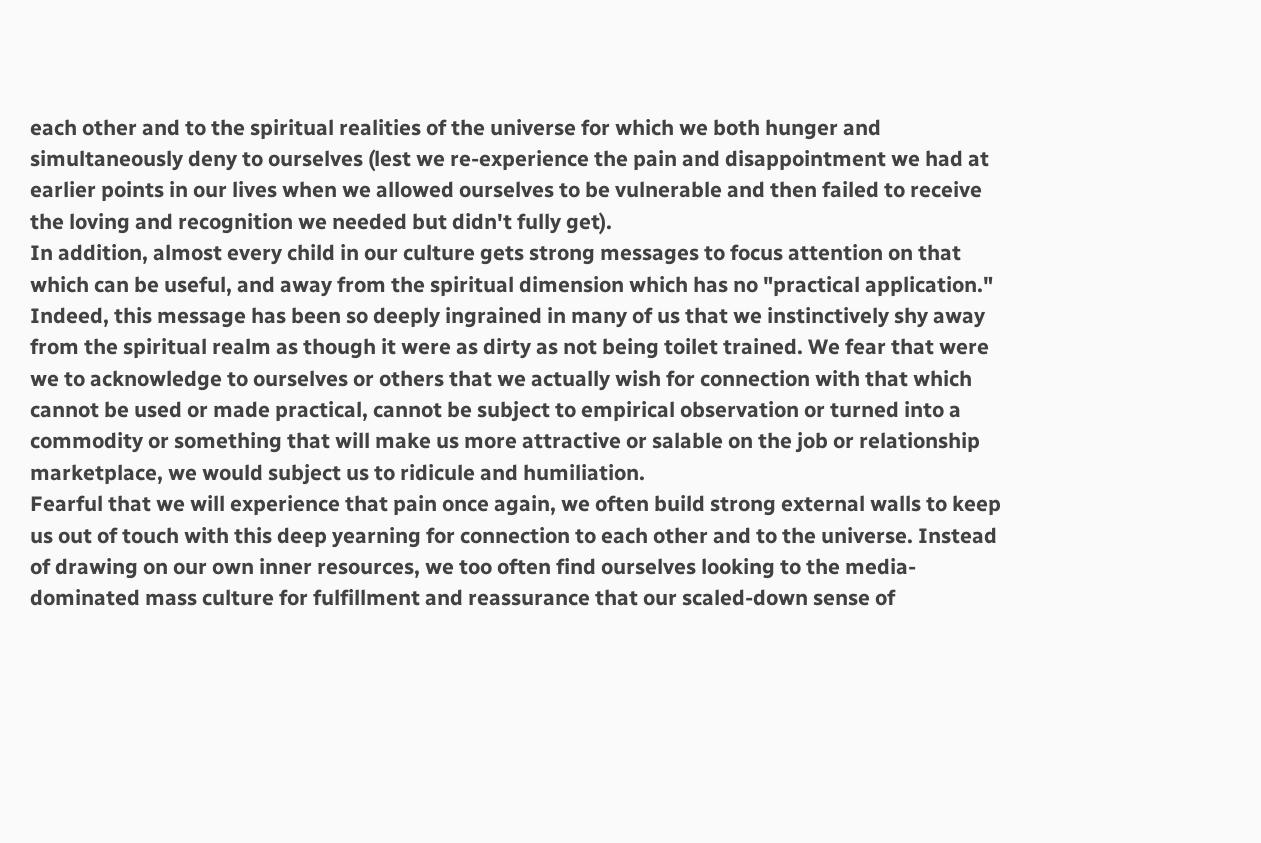each other and to the spiritual realities of the universe for which we both hunger and simultaneously deny to ourselves (lest we re-experience the pain and disappointment we had at earlier points in our lives when we allowed ourselves to be vulnerable and then failed to receive the loving and recognition we needed but didn't fully get).
In addition, almost every child in our culture gets strong messages to focus attention on that which can be useful, and away from the spiritual dimension which has no "practical application." Indeed, this message has been so deeply ingrained in many of us that we instinctively shy away from the spiritual realm as though it were as dirty as not being toilet trained. We fear that were we to acknowledge to ourselves or others that we actually wish for connection with that which cannot be used or made practical, cannot be subject to empirical observation or turned into a commodity or something that will make us more attractive or salable on the job or relationship marketplace, we would subject us to ridicule and humiliation.
Fearful that we will experience that pain once again, we often build strong external walls to keep us out of touch with this deep yearning for connection to each other and to the universe. Instead of drawing on our own inner resources, we too often find ourselves looking to the media-dominated mass culture for fulfillment and reassurance that our scaled-down sense of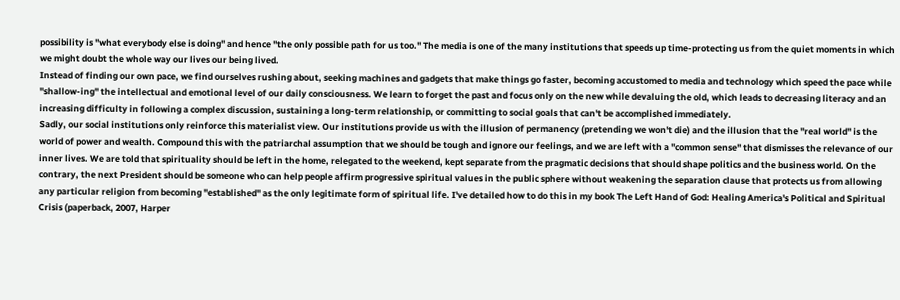possibility is "what everybody else is doing" and hence "the only possible path for us too." The media is one of the many institutions that speeds up time-protecting us from the quiet moments in which we might doubt the whole way our lives our being lived.
Instead of finding our own pace, we find ourselves rushing about, seeking machines and gadgets that make things go faster, becoming accustomed to media and technology which speed the pace while "shallow-ing" the intellectual and emotional level of our daily consciousness. We learn to forget the past and focus only on the new while devaluing the old, which leads to decreasing literacy and an increasing difficulty in following a complex discussion, sustaining a long-term relationship, or committing to social goals that can't be accomplished immediately.
Sadly, our social institutions only reinforce this materialist view. Our institutions provide us with the illusion of permanency (pretending we won't die) and the illusion that the "real world" is the world of power and wealth. Compound this with the patriarchal assumption that we should be tough and ignore our feelings, and we are left with a "common sense" that dismisses the relevance of our inner lives. We are told that spirituality should be left in the home, relegated to the weekend, kept separate from the pragmatic decisions that should shape politics and the business world. On the contrary, the next President should be someone who can help people affirm progressive spiritual values in the public sphere without weakening the separation clause that protects us from allowing any particular religion from becoming "established" as the only legitimate form of spiritual life. I've detailed how to do this in my book The Left Hand of God: Healing America's Political and Spiritual Crisis (paperback, 2007, Harper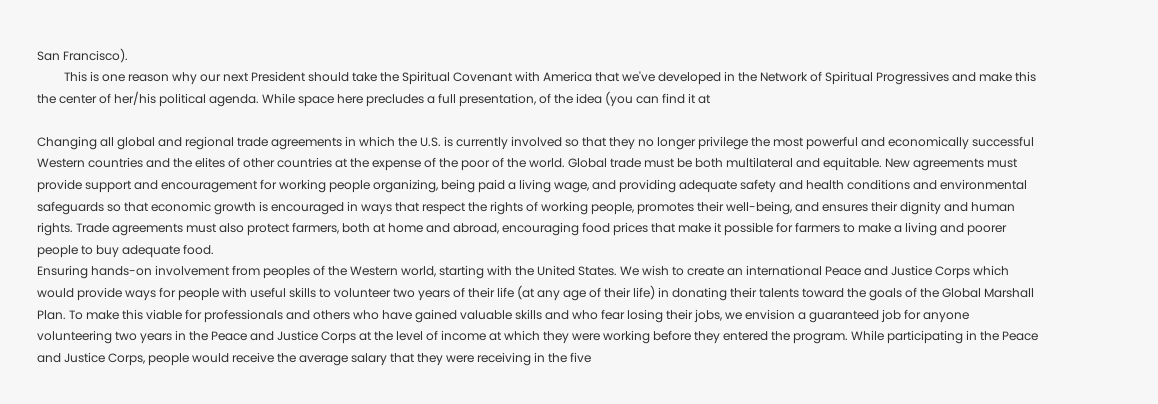San Francisco).
         This is one reason why our next President should take the Spiritual Covenant with America that we've developed in the Network of Spiritual Progressives and make this the center of her/his political agenda. While space here precludes a full presentation, of the idea (you can find it at

Changing all global and regional trade agreements in which the U.S. is currently involved so that they no longer privilege the most powerful and economically successful Western countries and the elites of other countries at the expense of the poor of the world. Global trade must be both multilateral and equitable. New agreements must provide support and encouragement for working people organizing, being paid a living wage, and providing adequate safety and health conditions and environmental safeguards so that economic growth is encouraged in ways that respect the rights of working people, promotes their well-being, and ensures their dignity and human rights. Trade agreements must also protect farmers, both at home and abroad, encouraging food prices that make it possible for farmers to make a living and poorer people to buy adequate food.
Ensuring hands-on involvement from peoples of the Western world, starting with the United States. We wish to create an international Peace and Justice Corps which would provide ways for people with useful skills to volunteer two years of their life (at any age of their life) in donating their talents toward the goals of the Global Marshall Plan. To make this viable for professionals and others who have gained valuable skills and who fear losing their jobs, we envision a guaranteed job for anyone volunteering two years in the Peace and Justice Corps at the level of income at which they were working before they entered the program. While participating in the Peace and Justice Corps, people would receive the average salary that they were receiving in the five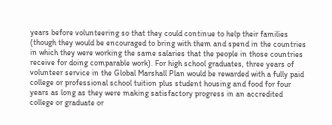years before volunteering so that they could continue to help their families (though they would be encouraged to bring with them and spend in the countries in which they were working the same salaries that the people in those countries receive for doing comparable work). For high school graduates, three years of volunteer service in the Global Marshall Plan would be rewarded with a fully paid college or professional school tuition plus student housing and food for four years as long as they were making satisfactory progress in an accredited college or graduate or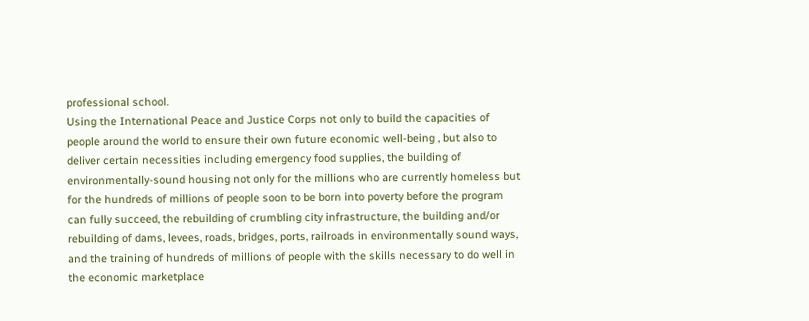professional school.
Using the International Peace and Justice Corps not only to build the capacities of people around the world to ensure their own future economic well-being , but also to deliver certain necessities including emergency food supplies, the building of environmentally-sound housing not only for the millions who are currently homeless but for the hundreds of millions of people soon to be born into poverty before the program can fully succeed, the rebuilding of crumbling city infrastructure, the building and/or rebuilding of dams, levees, roads, bridges, ports, railroads in environmentally sound ways, and the training of hundreds of millions of people with the skills necessary to do well in the economic marketplace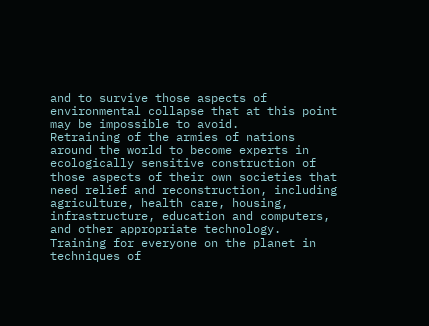and to survive those aspects of environmental collapse that at this point may be impossible to avoid.
Retraining of the armies of nations around the world to become experts in ecologically sensitive construction of those aspects of their own societies that need relief and reconstruction, including agriculture, health care, housing, infrastructure, education and computers, and other appropriate technology.
Training for everyone on the planet in techniques of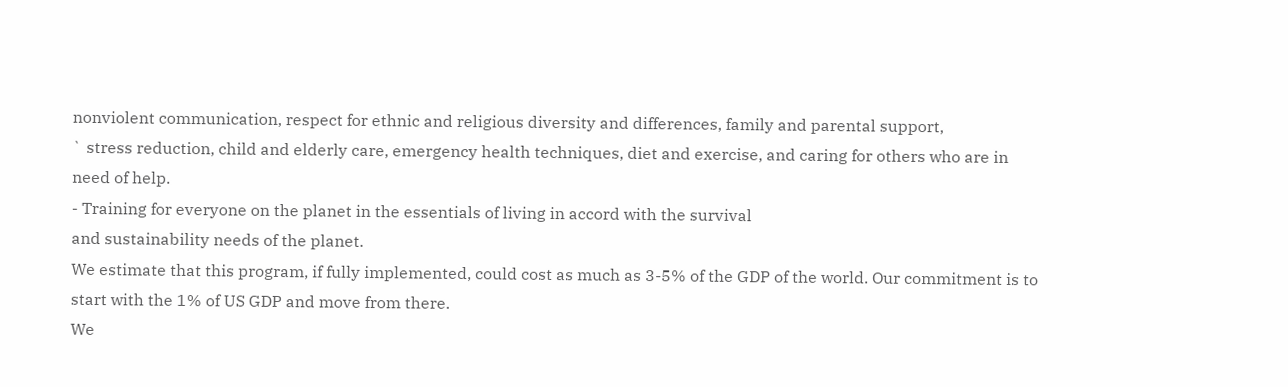nonviolent communication, respect for ethnic and religious diversity and differences, family and parental support,
` stress reduction, child and elderly care, emergency health techniques, diet and exercise, and caring for others who are in need of help.
- Training for everyone on the planet in the essentials of living in accord with the survival
and sustainability needs of the planet.
We estimate that this program, if fully implemented, could cost as much as 3-5% of the GDP of the world. Our commitment is to start with the 1% of US GDP and move from there.
We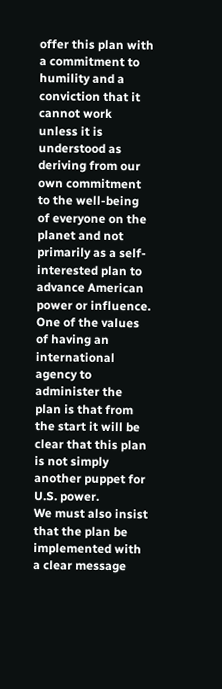offer this plan with a commitment to humility and a conviction that it cannot work unless it is understood as deriving from our own commitment to the well-being of everyone on the planet and not primarily as a self-interested plan to advance American power or influence. One of the values of having an international agency to administer the plan is that from the start it will be clear that this plan is not simply another puppet for U.S. power.
We must also insist that the plan be implemented with a clear message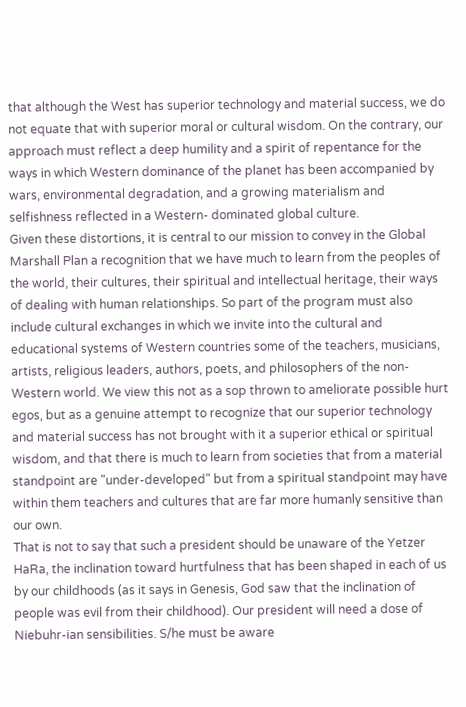that although the West has superior technology and material success, we do not equate that with superior moral or cultural wisdom. On the contrary, our approach must reflect a deep humility and a spirit of repentance for the ways in which Western dominance of the planet has been accompanied by wars, environmental degradation, and a growing materialism and selfishness reflected in a Western- dominated global culture.
Given these distortions, it is central to our mission to convey in the Global Marshall Plan a recognition that we have much to learn from the peoples of the world, their cultures, their spiritual and intellectual heritage, their ways of dealing with human relationships. So part of the program must also include cultural exchanges in which we invite into the cultural and educational systems of Western countries some of the teachers, musicians, artists, religious leaders, authors, poets, and philosophers of the non-Western world. We view this not as a sop thrown to ameliorate possible hurt egos, but as a genuine attempt to recognize that our superior technology and material success has not brought with it a superior ethical or spiritual wisdom, and that there is much to learn from societies that from a material standpoint are "under-developed" but from a spiritual standpoint may have within them teachers and cultures that are far more humanly sensitive than our own.
That is not to say that such a president should be unaware of the Yetzer HaRa, the inclination toward hurtfulness that has been shaped in each of us by our childhoods (as it says in Genesis, God saw that the inclination of people was evil from their childhood). Our president will need a dose of Niebuhr-ian sensibilities. S/he must be aware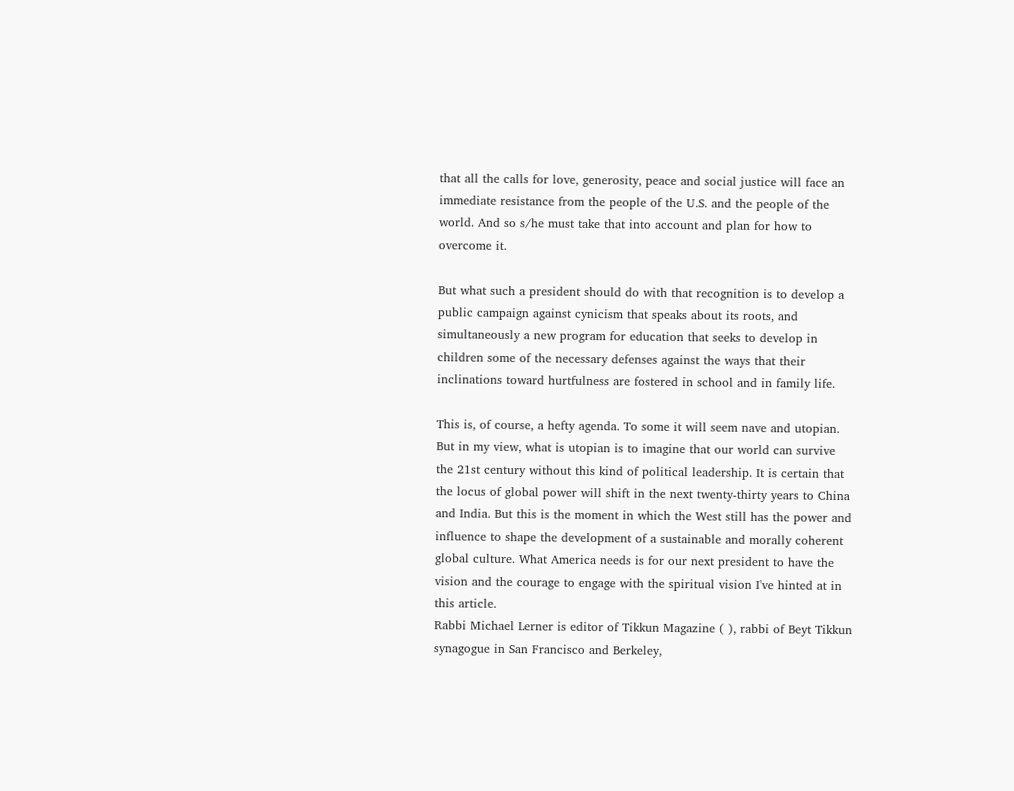that all the calls for love, generosity, peace and social justice will face an immediate resistance from the people of the U.S. and the people of the world. And so s/he must take that into account and plan for how to overcome it.

But what such a president should do with that recognition is to develop a public campaign against cynicism that speaks about its roots, and simultaneously a new program for education that seeks to develop in children some of the necessary defenses against the ways that their inclinations toward hurtfulness are fostered in school and in family life.

This is, of course, a hefty agenda. To some it will seem nave and utopian. But in my view, what is utopian is to imagine that our world can survive the 21st century without this kind of political leadership. It is certain that the locus of global power will shift in the next twenty-thirty years to China and India. But this is the moment in which the West still has the power and influence to shape the development of a sustainable and morally coherent global culture. What America needs is for our next president to have the vision and the courage to engage with the spiritual vision I've hinted at in this article.
Rabbi Michael Lerner is editor of Tikkun Magazine ( ), rabbi of Beyt Tikkun synagogue in San Francisco and Berkeley,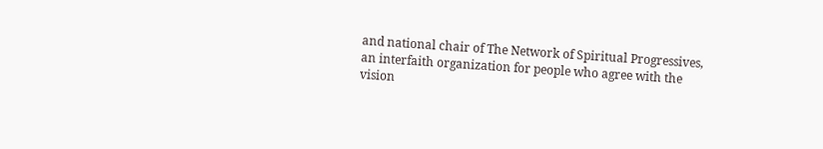and national chair of The Network of Spiritual Progressives, an interfaith organization for people who agree with the vision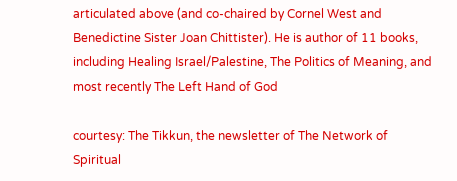articulated above (and co-chaired by Cornel West and Benedictine Sister Joan Chittister). He is author of 11 books, including Healing Israel/Palestine, The Politics of Meaning, and most recently The Left Hand of God

courtesy: The Tikkun, the newsletter of The Network of Spiritual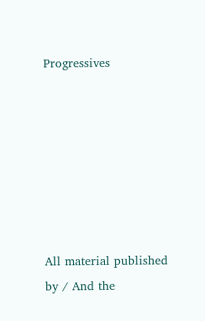Progressives







All material published by / And the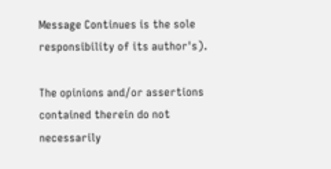Message Continues is the sole responsibility of its author's).

The opinions and/or assertions contained therein do not necessarily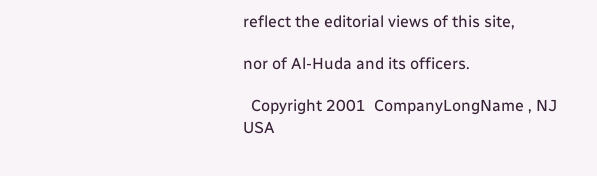reflect the editorial views of this site,

nor of Al-Huda and its officers.

  Copyright 2001  CompanyLongName , NJ  USA